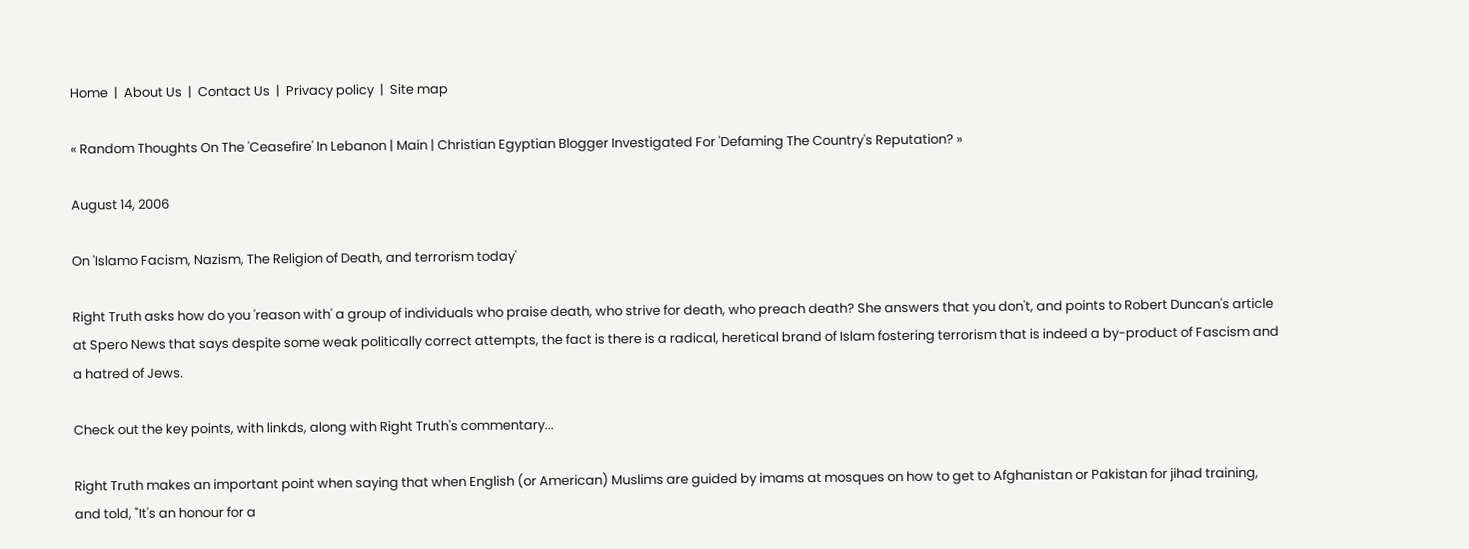Home  |  About Us  |  Contact Us  |  Privacy policy  |  Site map

« Random Thoughts On The 'Ceasefire' In Lebanon | Main | Christian Egyptian Blogger Investigated For 'Defaming The Country's Reputation? »

August 14, 2006

On 'Islamo Facism, Nazism, The Religion of Death, and terrorism today'

Right Truth asks how do you 'reason with' a group of individuals who praise death, who strive for death, who preach death? She answers that you don't, and points to Robert Duncan's article at Spero News that says despite some weak politically correct attempts, the fact is there is a radical, heretical brand of Islam fostering terrorism that is indeed a by-product of Fascism and a hatred of Jews.

Check out the key points, with linkds, along with Right Truth's commentary...

Right Truth makes an important point when saying that when English (or American) Muslims are guided by imams at mosques on how to get to Afghanistan or Pakistan for jihad training, and told, "It's an honour for a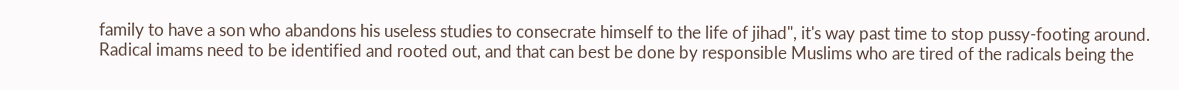family to have a son who abandons his useless studies to consecrate himself to the life of jihad", it's way past time to stop pussy-footing around. Radical imams need to be identified and rooted out, and that can best be done by responsible Muslims who are tired of the radicals being the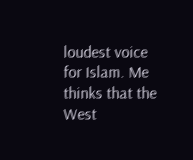loudest voice for Islam. Me thinks that the West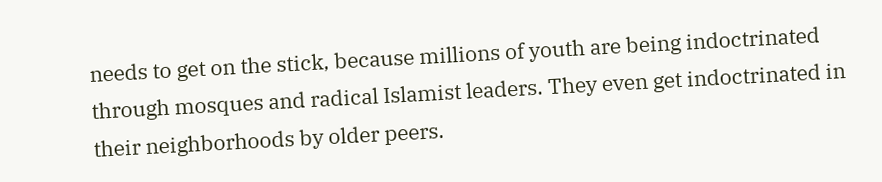needs to get on the stick, because millions of youth are being indoctrinated through mosques and radical Islamist leaders. They even get indoctrinated in their neighborhoods by older peers.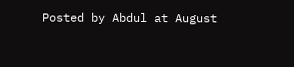Posted by Abdul at August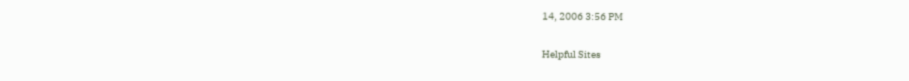14, 2006 3:56 PM

Helpful Sites